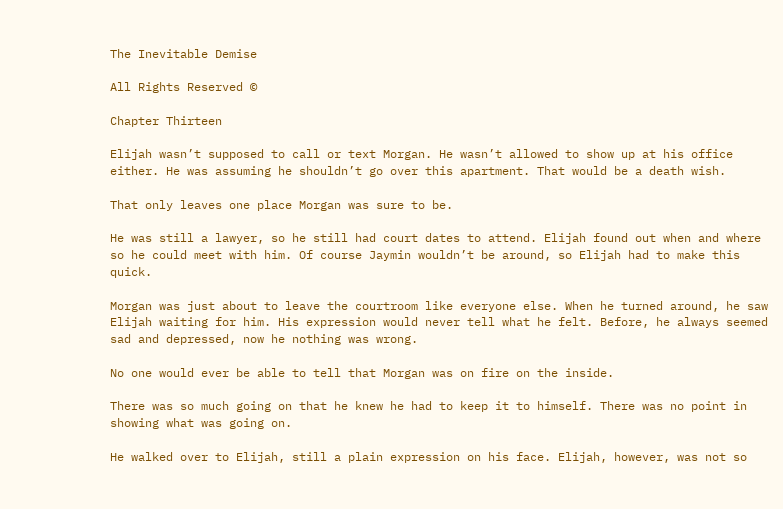The Inevitable Demise

All Rights Reserved ©

Chapter Thirteen

Elijah wasn’t supposed to call or text Morgan. He wasn’t allowed to show up at his office either. He was assuming he shouldn’t go over this apartment. That would be a death wish.

That only leaves one place Morgan was sure to be.

He was still a lawyer, so he still had court dates to attend. Elijah found out when and where so he could meet with him. Of course Jaymin wouldn’t be around, so Elijah had to make this quick.

Morgan was just about to leave the courtroom like everyone else. When he turned around, he saw Elijah waiting for him. His expression would never tell what he felt. Before, he always seemed sad and depressed, now he nothing was wrong.

No one would ever be able to tell that Morgan was on fire on the inside.

There was so much going on that he knew he had to keep it to himself. There was no point in showing what was going on.

He walked over to Elijah, still a plain expression on his face. Elijah, however, was not so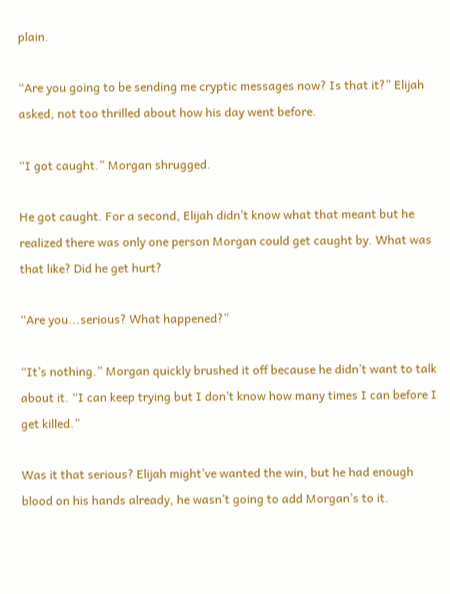plain.

“Are you going to be sending me cryptic messages now? Is that it?” Elijah asked, not too thrilled about how his day went before.

“I got caught.” Morgan shrugged.

He got caught. For a second, Elijah didn’t know what that meant but he realized there was only one person Morgan could get caught by. What was that like? Did he get hurt?

“Are you...serious? What happened?”

“It’s nothing.” Morgan quickly brushed it off because he didn’t want to talk about it. “I can keep trying but I don’t know how many times I can before I get killed.”

Was it that serious? Elijah might’ve wanted the win, but he had enough blood on his hands already, he wasn’t going to add Morgan’s to it.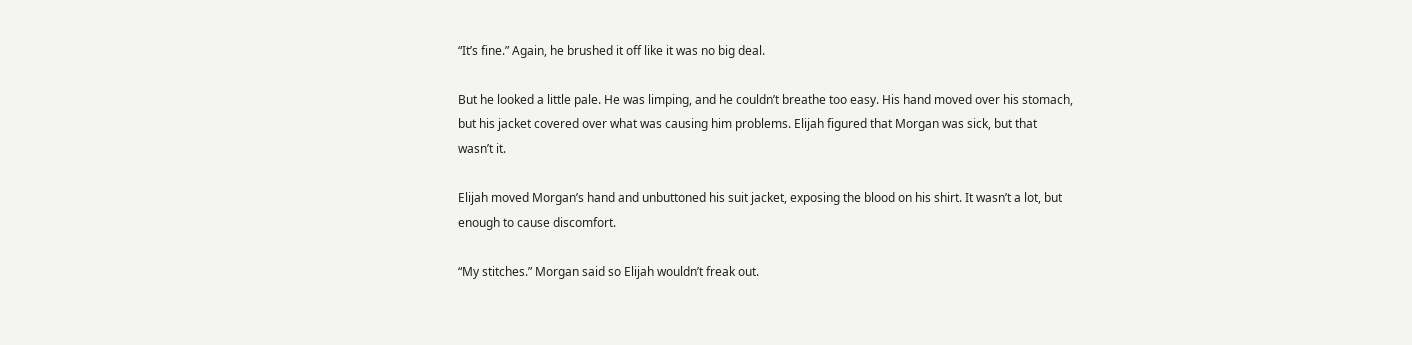“It’s fine.” Again, he brushed it off like it was no big deal.

But he looked a little pale. He was limping, and he couldn’t breathe too easy. His hand moved over his stomach, but his jacket covered over what was causing him problems. Elijah figured that Morgan was sick, but that wasn’t it.

Elijah moved Morgan’s hand and unbuttoned his suit jacket, exposing the blood on his shirt. It wasn’t a lot, but enough to cause discomfort.

“My stitches.” Morgan said so Elijah wouldn’t freak out.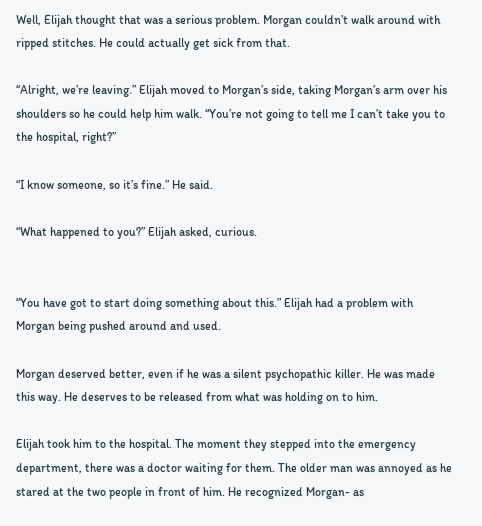Well, Elijah thought that was a serious problem. Morgan couldn’t walk around with ripped stitches. He could actually get sick from that.

“Alright, we’re leaving.” Elijah moved to Morgan’s side, taking Morgan’s arm over his shoulders so he could help him walk. “You’re not going to tell me I can’t take you to the hospital, right?”

“I know someone, so it’s fine.” He said.

“What happened to you?” Elijah asked, curious.


“You have got to start doing something about this.” Elijah had a problem with Morgan being pushed around and used.

Morgan deserved better, even if he was a silent psychopathic killer. He was made this way. He deserves to be released from what was holding on to him.

Elijah took him to the hospital. The moment they stepped into the emergency department, there was a doctor waiting for them. The older man was annoyed as he stared at the two people in front of him. He recognized Morgan- as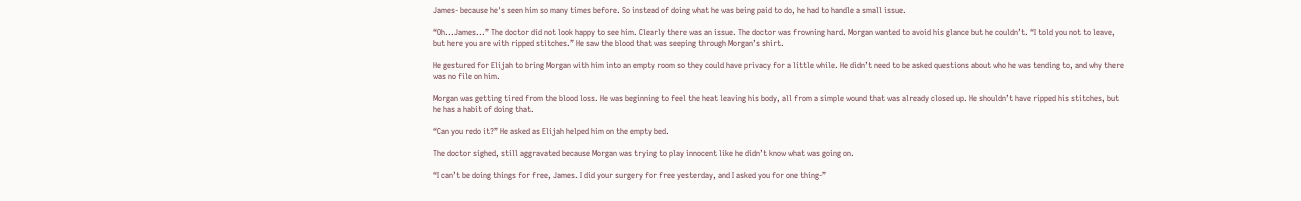James- because he's seen him so many times before. So instead of doing what he was being paid to do, he had to handle a small issue.

“Oh...James...” The doctor did not look happy to see him. Clearly there was an issue. The doctor was frowning hard. Morgan wanted to avoid his glance but he couldn’t. “I told you not to leave, but here you are with ripped stitches.” He saw the blood that was seeping through Morgan’s shirt.

He gestured for Elijah to bring Morgan with him into an empty room so they could have privacy for a little while. He didn’t need to be asked questions about who he was tending to, and why there was no file on him.

Morgan was getting tired from the blood loss. He was beginning to feel the heat leaving his body, all from a simple wound that was already closed up. He shouldn’t have ripped his stitches, but he has a habit of doing that.

“Can you redo it?” He asked as Elijah helped him on the empty bed.

The doctor sighed, still aggravated because Morgan was trying to play innocent like he didn’t know what was going on.

“I can’t be doing things for free, James. I did your surgery for free yesterday, and I asked you for one thing-”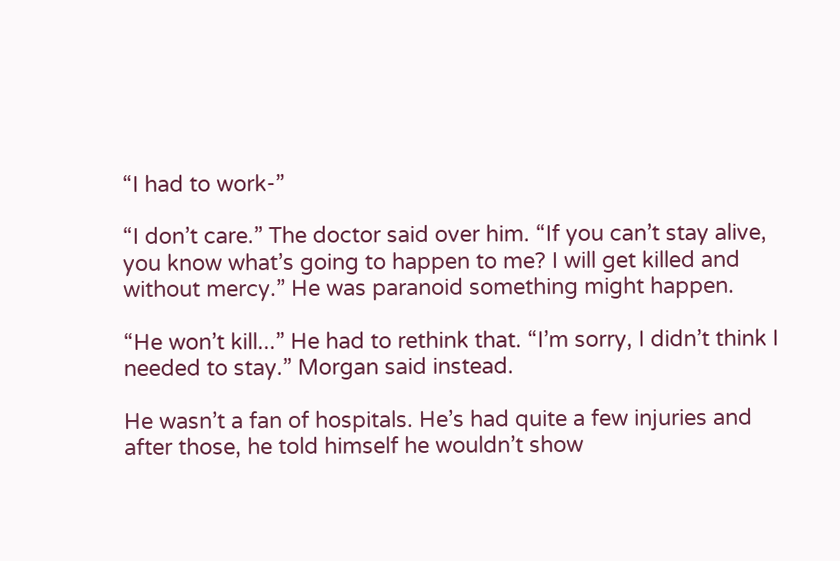“I had to work-”

“I don’t care.” The doctor said over him. “If you can’t stay alive, you know what’s going to happen to me? I will get killed and without mercy.” He was paranoid something might happen.

“He won’t kill...” He had to rethink that. “I’m sorry, I didn’t think I needed to stay.” Morgan said instead.

He wasn’t a fan of hospitals. He’s had quite a few injuries and after those, he told himself he wouldn’t show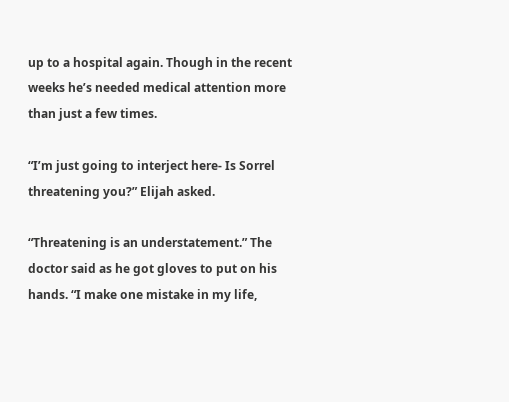up to a hospital again. Though in the recent weeks he’s needed medical attention more than just a few times.

“I’m just going to interject here- Is Sorrel threatening you?” Elijah asked.

“Threatening is an understatement.” The doctor said as he got gloves to put on his hands. “I make one mistake in my life,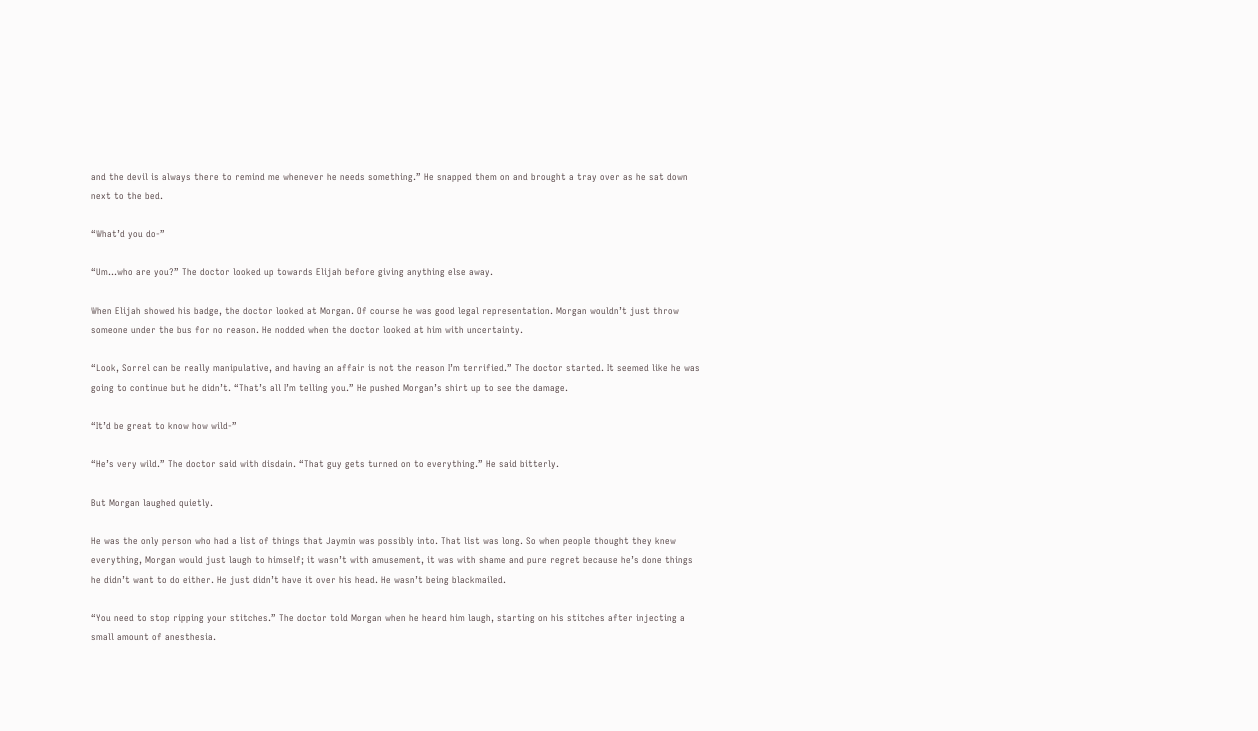and the devil is always there to remind me whenever he needs something.” He snapped them on and brought a tray over as he sat down next to the bed.

“What’d you do-”

“Um...who are you?” The doctor looked up towards Elijah before giving anything else away.

When Elijah showed his badge, the doctor looked at Morgan. Of course he was good legal representation. Morgan wouldn’t just throw someone under the bus for no reason. He nodded when the doctor looked at him with uncertainty.

“Look, Sorrel can be really manipulative, and having an affair is not the reason I’m terrified.” The doctor started. It seemed like he was going to continue but he didn’t. “That’s all I’m telling you.” He pushed Morgan’s shirt up to see the damage.

“It’d be great to know how wild-”

“He’s very wild.” The doctor said with disdain. “That guy gets turned on to everything.” He said bitterly.

But Morgan laughed quietly.

He was the only person who had a list of things that Jaymin was possibly into. That list was long. So when people thought they knew everything, Morgan would just laugh to himself; it wasn’t with amusement, it was with shame and pure regret because he’s done things he didn’t want to do either. He just didn’t have it over his head. He wasn’t being blackmailed.

“You need to stop ripping your stitches.” The doctor told Morgan when he heard him laugh, starting on his stitches after injecting a small amount of anesthesia.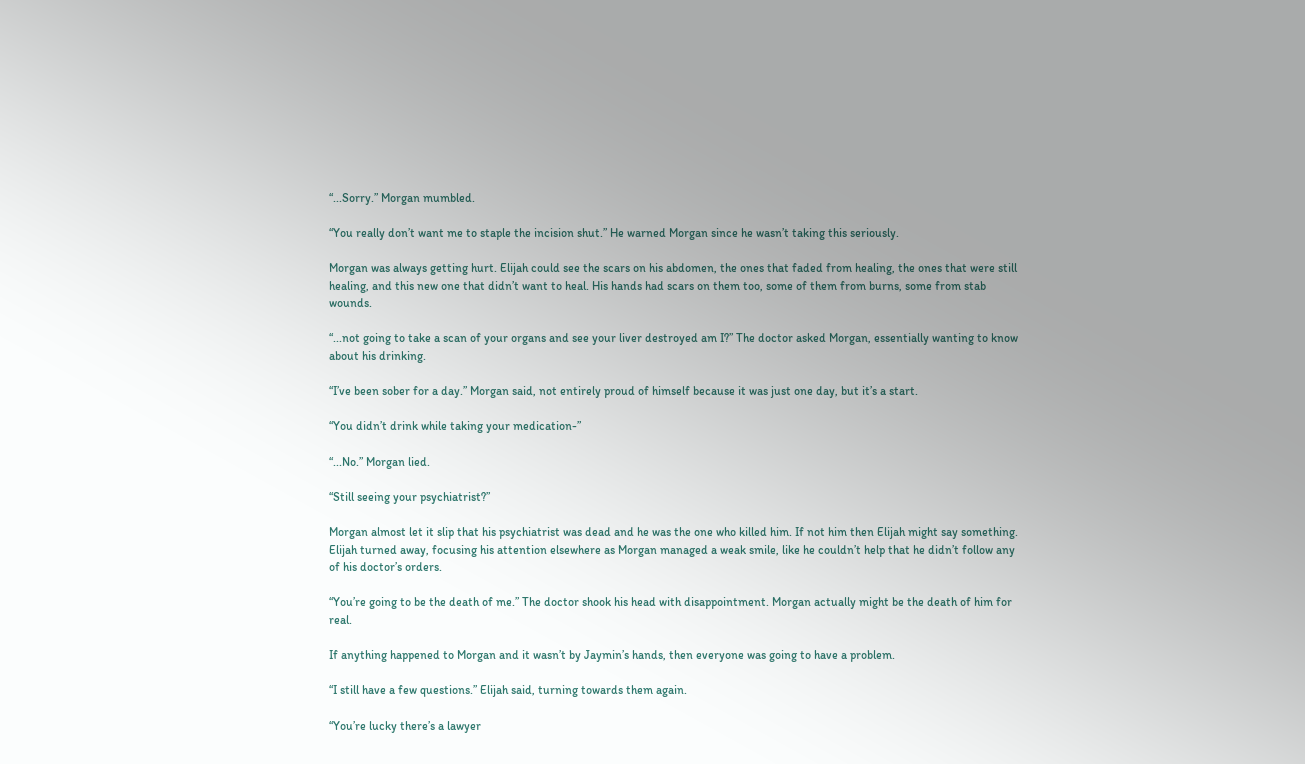“...Sorry.” Morgan mumbled.

“You really don’t want me to staple the incision shut.” He warned Morgan since he wasn’t taking this seriously.

Morgan was always getting hurt. Elijah could see the scars on his abdomen, the ones that faded from healing, the ones that were still healing, and this new one that didn’t want to heal. His hands had scars on them too, some of them from burns, some from stab wounds.

“...not going to take a scan of your organs and see your liver destroyed am I?” The doctor asked Morgan, essentially wanting to know about his drinking.

“I’ve been sober for a day.” Morgan said, not entirely proud of himself because it was just one day, but it’s a start.

“You didn’t drink while taking your medication-”

“...No.” Morgan lied.

“Still seeing your psychiatrist?”

Morgan almost let it slip that his psychiatrist was dead and he was the one who killed him. If not him then Elijah might say something. Elijah turned away, focusing his attention elsewhere as Morgan managed a weak smile, like he couldn’t help that he didn’t follow any of his doctor’s orders.

“You’re going to be the death of me.” The doctor shook his head with disappointment. Morgan actually might be the death of him for real.

If anything happened to Morgan and it wasn’t by Jaymin’s hands, then everyone was going to have a problem.

“I still have a few questions.” Elijah said, turning towards them again.

“You’re lucky there’s a lawyer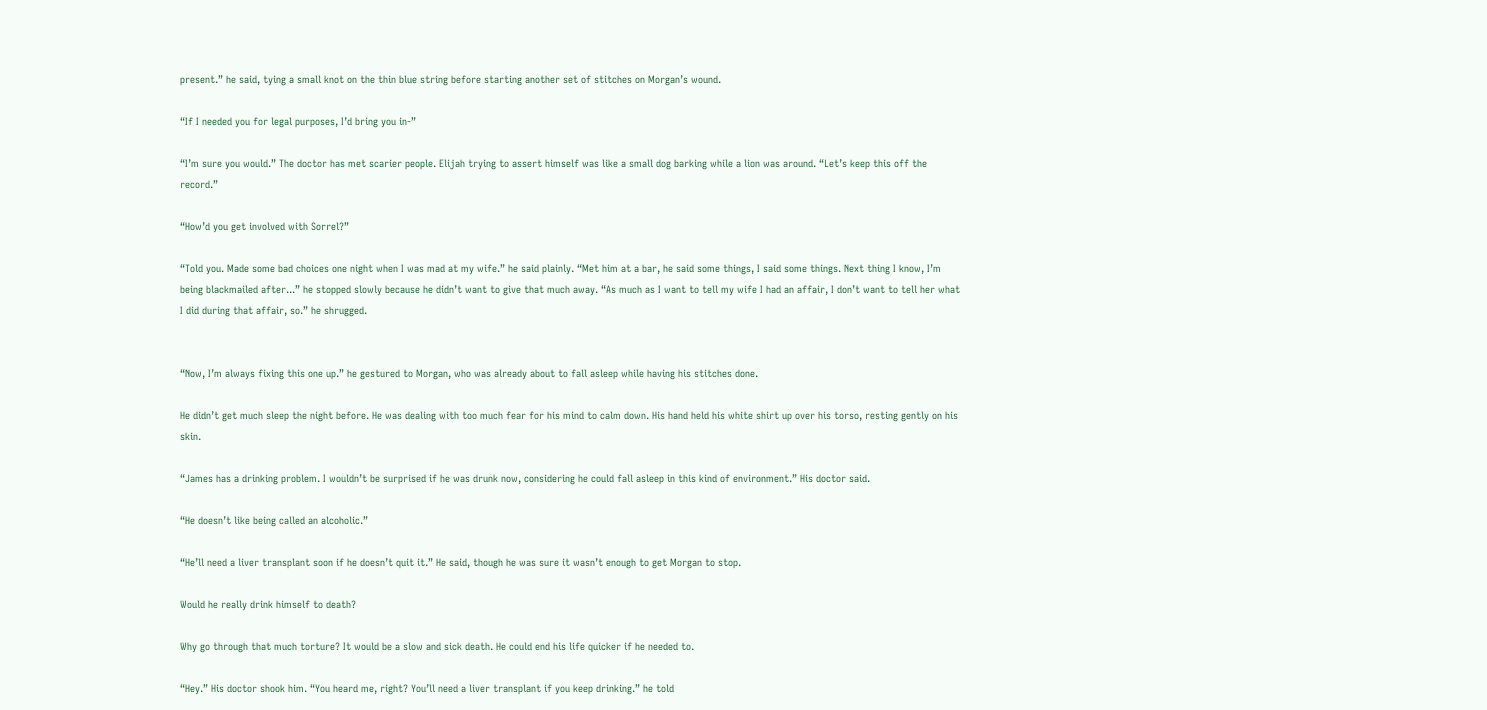present.” he said, tying a small knot on the thin blue string before starting another set of stitches on Morgan’s wound.

“If I needed you for legal purposes, I’d bring you in-”

“I’m sure you would.” The doctor has met scarier people. Elijah trying to assert himself was like a small dog barking while a lion was around. “Let’s keep this off the record.”

“How’d you get involved with Sorrel?”

“Told you. Made some bad choices one night when I was mad at my wife.” he said plainly. “Met him at a bar, he said some things, I said some things. Next thing I know, I’m being blackmailed after...” he stopped slowly because he didn’t want to give that much away. “As much as I want to tell my wife I had an affair, I don’t want to tell her what I did during that affair, so.” he shrugged.


“Now, I’m always fixing this one up.” he gestured to Morgan, who was already about to fall asleep while having his stitches done.

He didn’t get much sleep the night before. He was dealing with too much fear for his mind to calm down. His hand held his white shirt up over his torso, resting gently on his skin.

“James has a drinking problem. I wouldn’t be surprised if he was drunk now, considering he could fall asleep in this kind of environment.” His doctor said.

“He doesn’t like being called an alcoholic.”

“He’ll need a liver transplant soon if he doesn’t quit it.” He said, though he was sure it wasn’t enough to get Morgan to stop.

Would he really drink himself to death?

Why go through that much torture? It would be a slow and sick death. He could end his life quicker if he needed to.

“Hey.” His doctor shook him. “You heard me, right? You’ll need a liver transplant if you keep drinking.” he told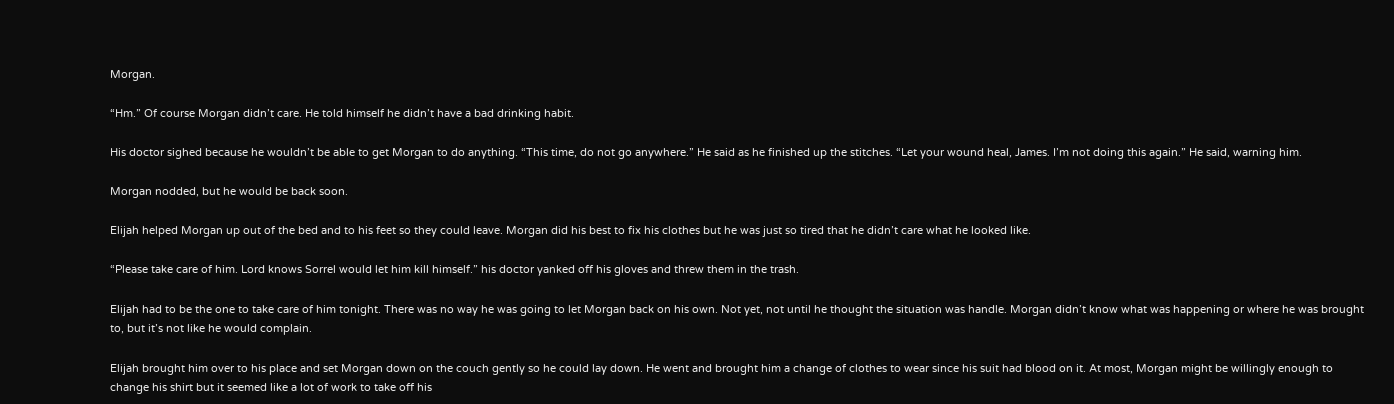Morgan.

“Hm.” Of course Morgan didn’t care. He told himself he didn’t have a bad drinking habit.

His doctor sighed because he wouldn’t be able to get Morgan to do anything. “This time, do not go anywhere.” He said as he finished up the stitches. “Let your wound heal, James. I’m not doing this again.” He said, warning him.

Morgan nodded, but he would be back soon.

Elijah helped Morgan up out of the bed and to his feet so they could leave. Morgan did his best to fix his clothes but he was just so tired that he didn’t care what he looked like.

“Please take care of him. Lord knows Sorrel would let him kill himself.” his doctor yanked off his gloves and threw them in the trash.

Elijah had to be the one to take care of him tonight. There was no way he was going to let Morgan back on his own. Not yet, not until he thought the situation was handle. Morgan didn’t know what was happening or where he was brought to, but it’s not like he would complain.

Elijah brought him over to his place and set Morgan down on the couch gently so he could lay down. He went and brought him a change of clothes to wear since his suit had blood on it. At most, Morgan might be willingly enough to change his shirt but it seemed like a lot of work to take off his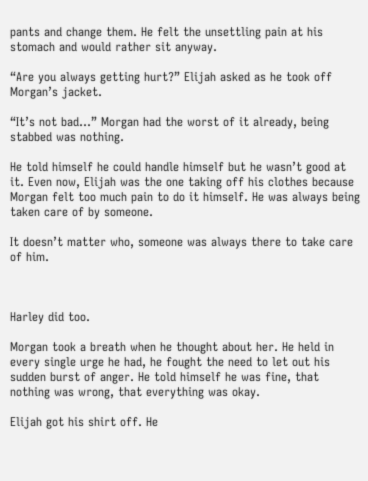pants and change them. He felt the unsettling pain at his stomach and would rather sit anyway.

“Are you always getting hurt?” Elijah asked as he took off Morgan’s jacket.

“It’s not bad...” Morgan had the worst of it already, being stabbed was nothing.

He told himself he could handle himself but he wasn’t good at it. Even now, Elijah was the one taking off his clothes because Morgan felt too much pain to do it himself. He was always being taken care of by someone.

It doesn’t matter who, someone was always there to take care of him.



Harley did too.

Morgan took a breath when he thought about her. He held in every single urge he had, he fought the need to let out his sudden burst of anger. He told himself he was fine, that nothing was wrong, that everything was okay.

Elijah got his shirt off. He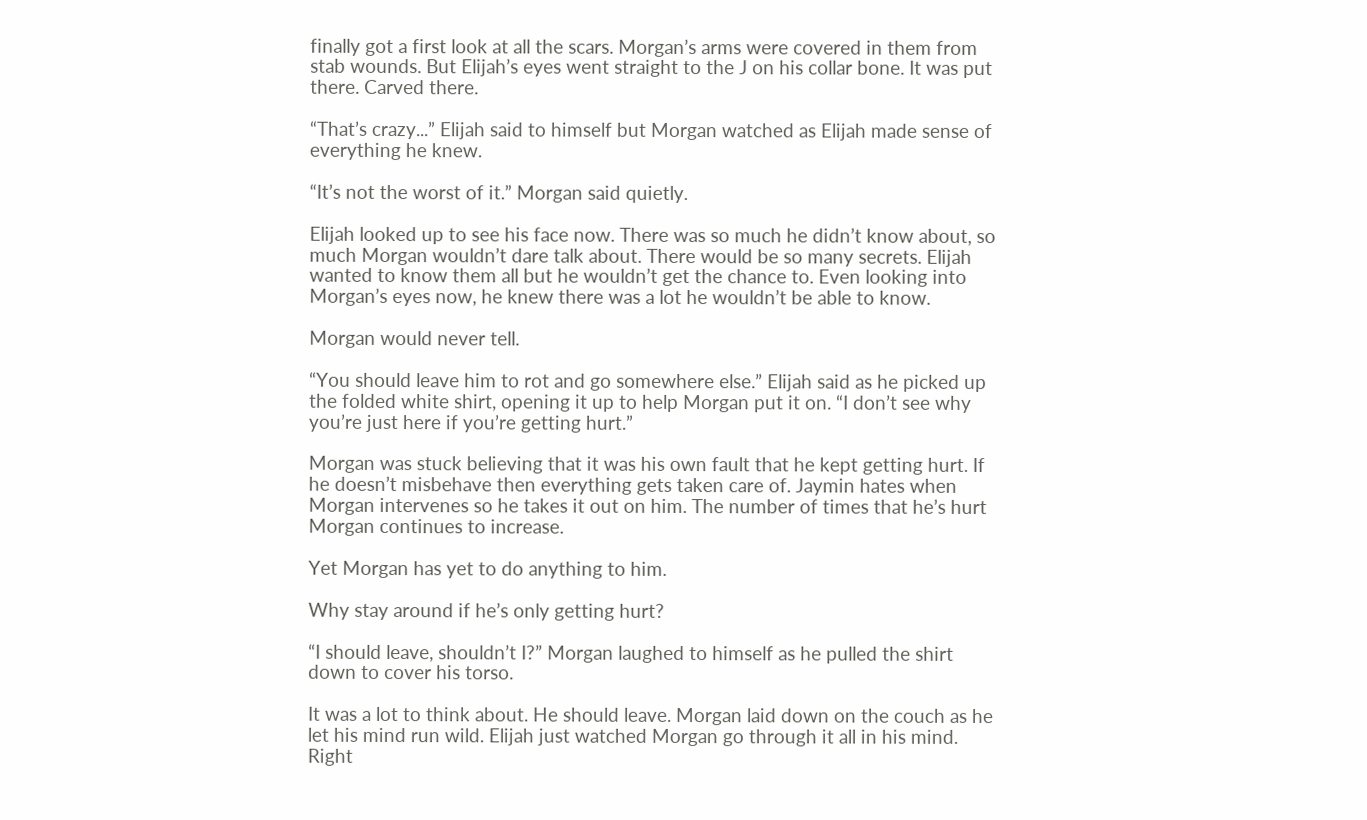finally got a first look at all the scars. Morgan’s arms were covered in them from stab wounds. But Elijah’s eyes went straight to the J on his collar bone. It was put there. Carved there.

“That’s crazy...” Elijah said to himself but Morgan watched as Elijah made sense of everything he knew.

“It’s not the worst of it.” Morgan said quietly.

Elijah looked up to see his face now. There was so much he didn’t know about, so much Morgan wouldn’t dare talk about. There would be so many secrets. Elijah wanted to know them all but he wouldn’t get the chance to. Even looking into Morgan’s eyes now, he knew there was a lot he wouldn’t be able to know.

Morgan would never tell.

“You should leave him to rot and go somewhere else.” Elijah said as he picked up the folded white shirt, opening it up to help Morgan put it on. “I don’t see why you’re just here if you’re getting hurt.”

Morgan was stuck believing that it was his own fault that he kept getting hurt. If he doesn’t misbehave then everything gets taken care of. Jaymin hates when Morgan intervenes so he takes it out on him. The number of times that he’s hurt Morgan continues to increase.

Yet Morgan has yet to do anything to him.

Why stay around if he’s only getting hurt?

“I should leave, shouldn’t I?” Morgan laughed to himself as he pulled the shirt down to cover his torso.

It was a lot to think about. He should leave. Morgan laid down on the couch as he let his mind run wild. Elijah just watched Morgan go through it all in his mind. Right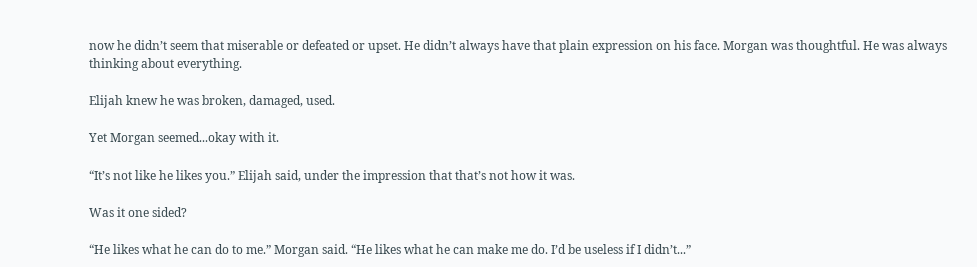now he didn’t seem that miserable or defeated or upset. He didn’t always have that plain expression on his face. Morgan was thoughtful. He was always thinking about everything.

Elijah knew he was broken, damaged, used.

Yet Morgan seemed...okay with it.

“It’s not like he likes you.” Elijah said, under the impression that that’s not how it was.

Was it one sided?

“He likes what he can do to me.” Morgan said. “He likes what he can make me do. I’d be useless if I didn’t...”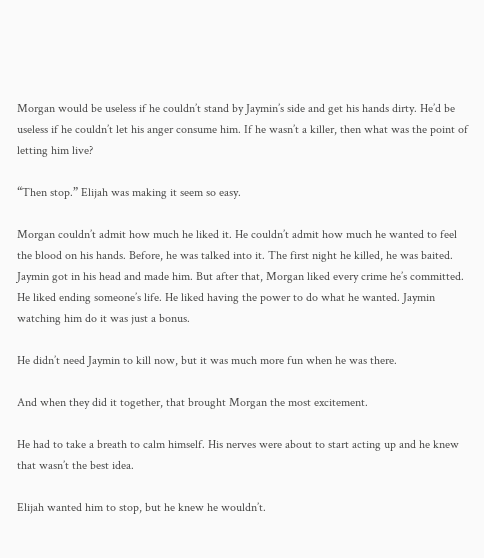Morgan would be useless if he couldn’t stand by Jaymin’s side and get his hands dirty. He’d be useless if he couldn’t let his anger consume him. If he wasn’t a killer, then what was the point of letting him live?

“Then stop.” Elijah was making it seem so easy.

Morgan couldn’t admit how much he liked it. He couldn’t admit how much he wanted to feel the blood on his hands. Before, he was talked into it. The first night he killed, he was baited. Jaymin got in his head and made him. But after that, Morgan liked every crime he’s committed. He liked ending someone’s life. He liked having the power to do what he wanted. Jaymin watching him do it was just a bonus.

He didn’t need Jaymin to kill now, but it was much more fun when he was there.

And when they did it together, that brought Morgan the most excitement.

He had to take a breath to calm himself. His nerves were about to start acting up and he knew that wasn’t the best idea.

Elijah wanted him to stop, but he knew he wouldn’t.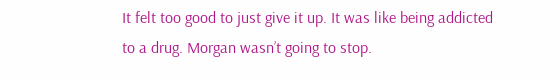It felt too good to just give it up. It was like being addicted to a drug. Morgan wasn’t going to stop.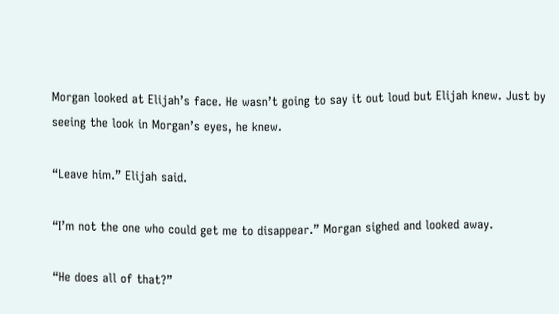Morgan looked at Elijah’s face. He wasn’t going to say it out loud but Elijah knew. Just by seeing the look in Morgan’s eyes, he knew.

“Leave him.” Elijah said.

“I’m not the one who could get me to disappear.” Morgan sighed and looked away.

“He does all of that?”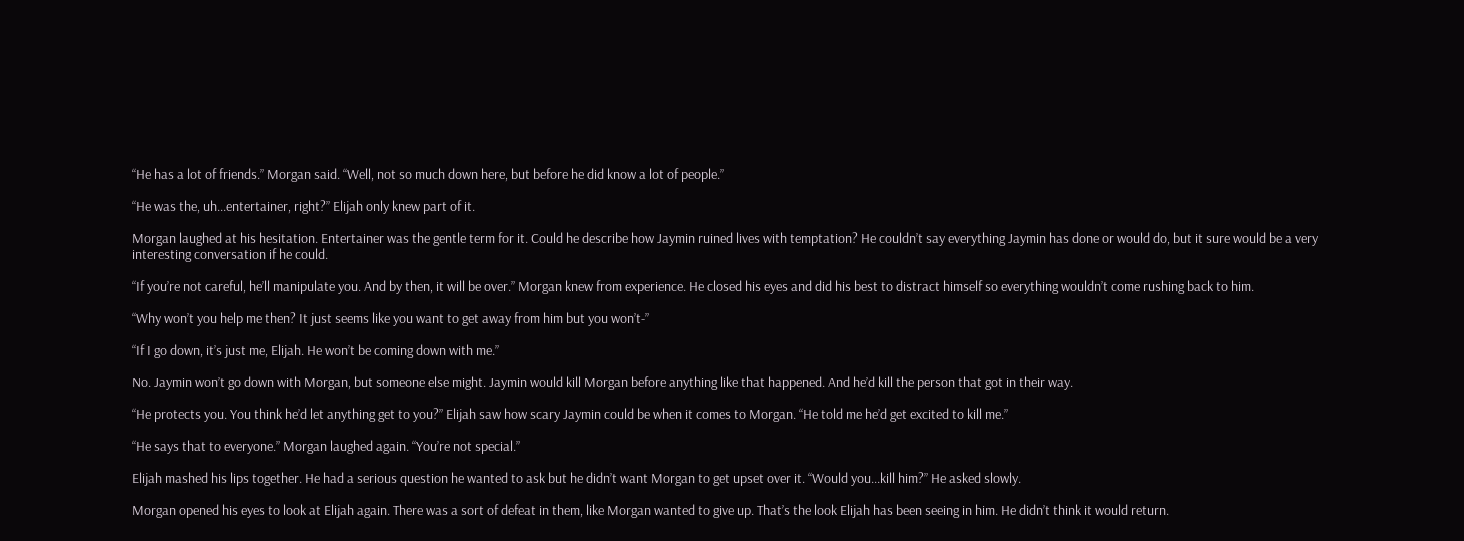“He has a lot of friends.” Morgan said. “Well, not so much down here, but before he did know a lot of people.”

“He was the, uh...entertainer, right?” Elijah only knew part of it.

Morgan laughed at his hesitation. Entertainer was the gentle term for it. Could he describe how Jaymin ruined lives with temptation? He couldn’t say everything Jaymin has done or would do, but it sure would be a very interesting conversation if he could.

“If you’re not careful, he’ll manipulate you. And by then, it will be over.” Morgan knew from experience. He closed his eyes and did his best to distract himself so everything wouldn’t come rushing back to him.

“Why won’t you help me then? It just seems like you want to get away from him but you won’t-”

“If I go down, it’s just me, Elijah. He won’t be coming down with me.”

No. Jaymin won’t go down with Morgan, but someone else might. Jaymin would kill Morgan before anything like that happened. And he’d kill the person that got in their way.

“He protects you. You think he’d let anything get to you?” Elijah saw how scary Jaymin could be when it comes to Morgan. “He told me he’d get excited to kill me.”

“He says that to everyone.” Morgan laughed again. “You’re not special.”

Elijah mashed his lips together. He had a serious question he wanted to ask but he didn’t want Morgan to get upset over it. “Would you...kill him?” He asked slowly.

Morgan opened his eyes to look at Elijah again. There was a sort of defeat in them, like Morgan wanted to give up. That’s the look Elijah has been seeing in him. He didn’t think it would return.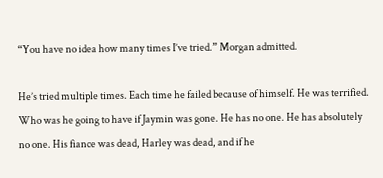“You have no idea how many times I’ve tried.” Morgan admitted.

He’s tried multiple times. Each time he failed because of himself. He was terrified. Who was he going to have if Jaymin was gone. He has no one. He has absolutely no one. His fiance was dead, Harley was dead, and if he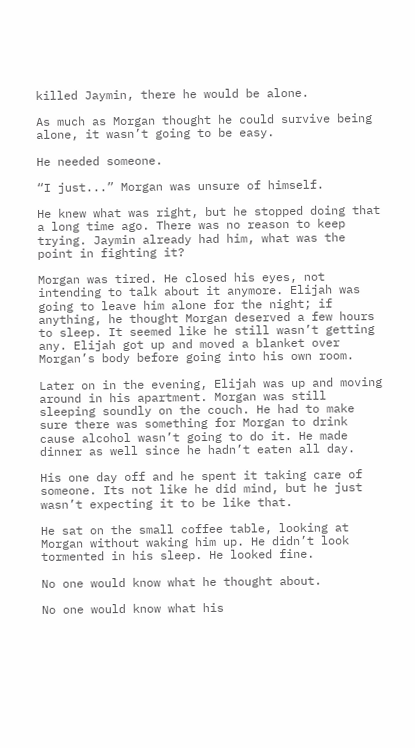killed Jaymin, there he would be alone.

As much as Morgan thought he could survive being alone, it wasn’t going to be easy.

He needed someone.

“I just...” Morgan was unsure of himself.

He knew what was right, but he stopped doing that a long time ago. There was no reason to keep trying. Jaymin already had him, what was the point in fighting it?

Morgan was tired. He closed his eyes, not intending to talk about it anymore. Elijah was going to leave him alone for the night; if anything, he thought Morgan deserved a few hours to sleep. It seemed like he still wasn’t getting any. Elijah got up and moved a blanket over Morgan’s body before going into his own room.

Later on in the evening, Elijah was up and moving around in his apartment. Morgan was still sleeping soundly on the couch. He had to make sure there was something for Morgan to drink cause alcohol wasn’t going to do it. He made dinner as well since he hadn’t eaten all day.

His one day off and he spent it taking care of someone. Its not like he did mind, but he just wasn’t expecting it to be like that.

He sat on the small coffee table, looking at Morgan without waking him up. He didn’t look tormented in his sleep. He looked fine.

No one would know what he thought about.

No one would know what his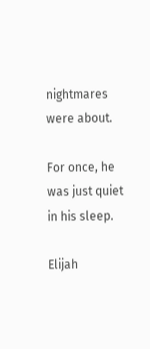nightmares were about.

For once, he was just quiet in his sleep.

Elijah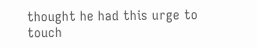thought he had this urge to touch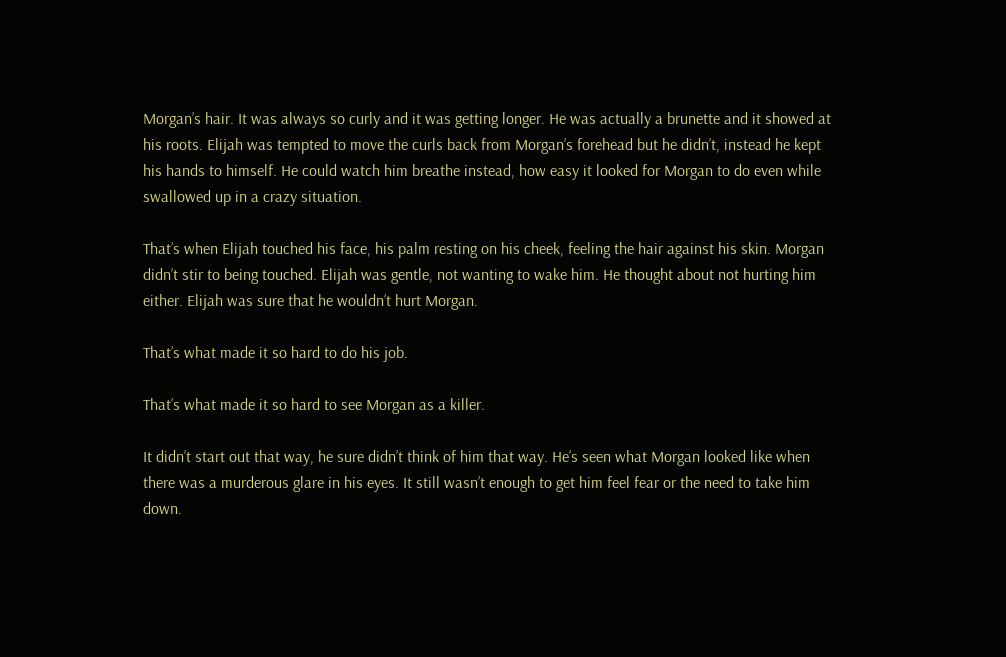Morgan’s hair. It was always so curly and it was getting longer. He was actually a brunette and it showed at his roots. Elijah was tempted to move the curls back from Morgan’s forehead but he didn’t, instead he kept his hands to himself. He could watch him breathe instead, how easy it looked for Morgan to do even while swallowed up in a crazy situation.

That’s when Elijah touched his face, his palm resting on his cheek, feeling the hair against his skin. Morgan didn’t stir to being touched. Elijah was gentle, not wanting to wake him. He thought about not hurting him either. Elijah was sure that he wouldn’t hurt Morgan.

That’s what made it so hard to do his job.

That’s what made it so hard to see Morgan as a killer.

It didn’t start out that way, he sure didn’t think of him that way. He’s seen what Morgan looked like when there was a murderous glare in his eyes. It still wasn’t enough to get him feel fear or the need to take him down.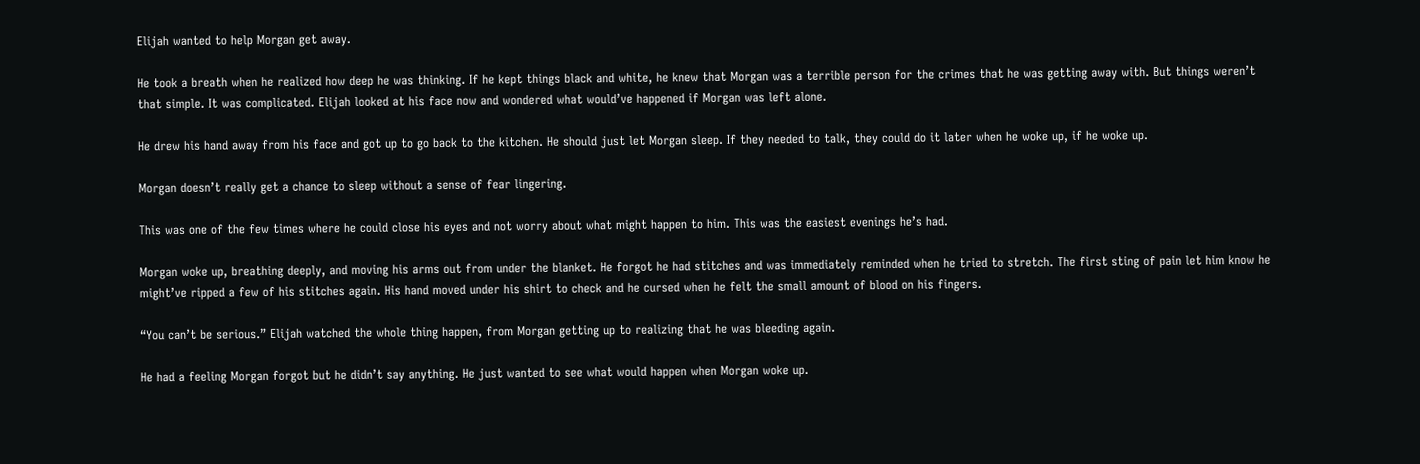Elijah wanted to help Morgan get away.

He took a breath when he realized how deep he was thinking. If he kept things black and white, he knew that Morgan was a terrible person for the crimes that he was getting away with. But things weren’t that simple. It was complicated. Elijah looked at his face now and wondered what would’ve happened if Morgan was left alone.

He drew his hand away from his face and got up to go back to the kitchen. He should just let Morgan sleep. If they needed to talk, they could do it later when he woke up, if he woke up.

Morgan doesn’t really get a chance to sleep without a sense of fear lingering.

This was one of the few times where he could close his eyes and not worry about what might happen to him. This was the easiest evenings he’s had.

Morgan woke up, breathing deeply, and moving his arms out from under the blanket. He forgot he had stitches and was immediately reminded when he tried to stretch. The first sting of pain let him know he might’ve ripped a few of his stitches again. His hand moved under his shirt to check and he cursed when he felt the small amount of blood on his fingers.

“You can’t be serious.” Elijah watched the whole thing happen, from Morgan getting up to realizing that he was bleeding again.

He had a feeling Morgan forgot but he didn’t say anything. He just wanted to see what would happen when Morgan woke up.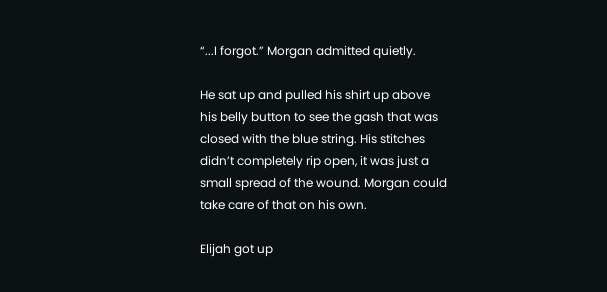“...I forgot.” Morgan admitted quietly.

He sat up and pulled his shirt up above his belly button to see the gash that was closed with the blue string. His stitches didn’t completely rip open, it was just a small spread of the wound. Morgan could take care of that on his own.

Elijah got up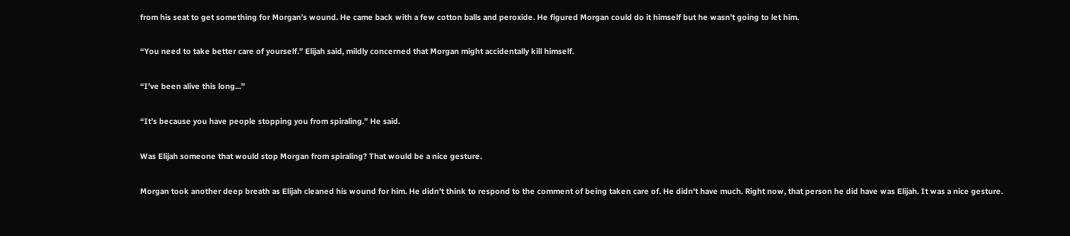from his seat to get something for Morgan’s wound. He came back with a few cotton balls and peroxide. He figured Morgan could do it himself but he wasn’t going to let him.

“You need to take better care of yourself.” Elijah said, mildly concerned that Morgan might accidentally kill himself.

“I’ve been alive this long...”

“It’s because you have people stopping you from spiraling.” He said.

Was Elijah someone that would stop Morgan from spiraling? That would be a nice gesture.

Morgan took another deep breath as Elijah cleaned his wound for him. He didn’t think to respond to the comment of being taken care of. He didn’t have much. Right now, that person he did have was Elijah. It was a nice gesture.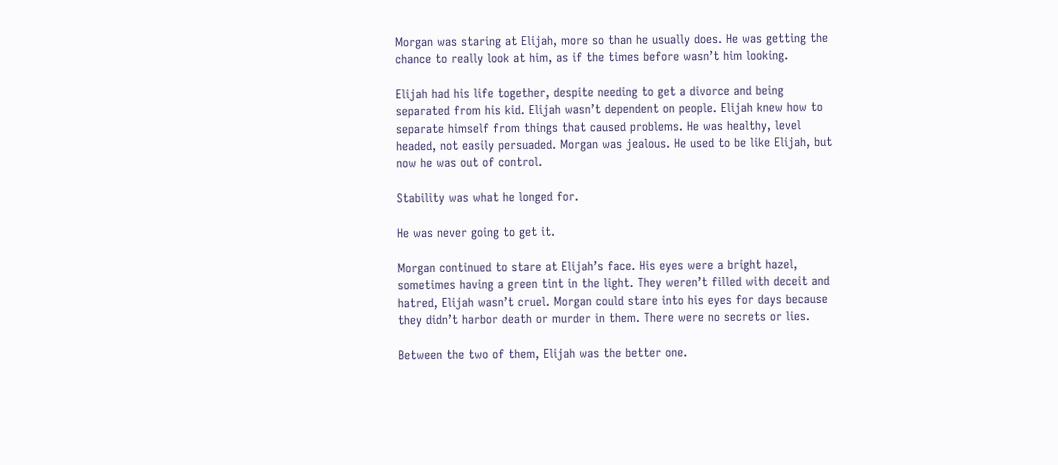Morgan was staring at Elijah, more so than he usually does. He was getting the chance to really look at him, as if the times before wasn’t him looking.

Elijah had his life together, despite needing to get a divorce and being separated from his kid. Elijah wasn’t dependent on people. Elijah knew how to separate himself from things that caused problems. He was healthy, level headed, not easily persuaded. Morgan was jealous. He used to be like Elijah, but now he was out of control.

Stability was what he longed for.

He was never going to get it.

Morgan continued to stare at Elijah’s face. His eyes were a bright hazel, sometimes having a green tint in the light. They weren’t filled with deceit and hatred, Elijah wasn’t cruel. Morgan could stare into his eyes for days because they didn’t harbor death or murder in them. There were no secrets or lies.

Between the two of them, Elijah was the better one.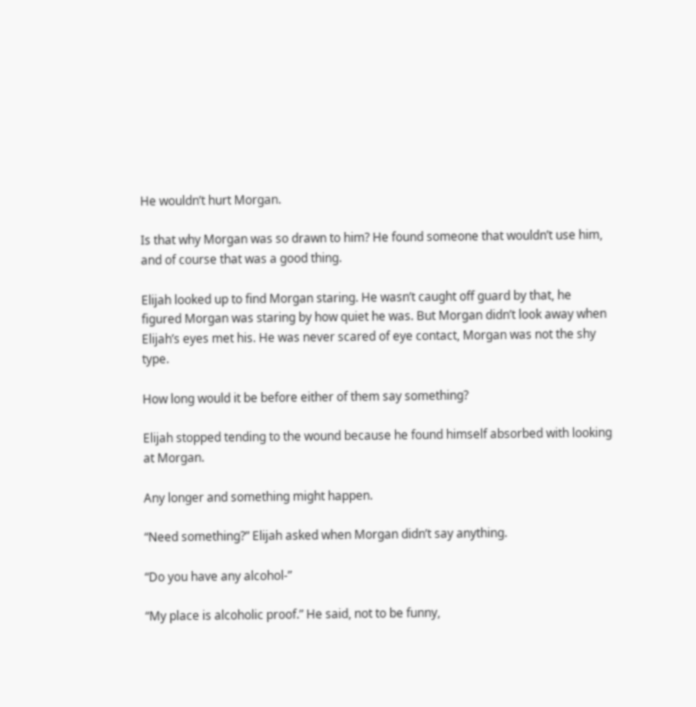He wouldn’t hurt Morgan.

Is that why Morgan was so drawn to him? He found someone that wouldn’t use him, and of course that was a good thing.

Elijah looked up to find Morgan staring. He wasn’t caught off guard by that, he figured Morgan was staring by how quiet he was. But Morgan didn’t look away when Elijah’s eyes met his. He was never scared of eye contact, Morgan was not the shy type.

How long would it be before either of them say something?

Elijah stopped tending to the wound because he found himself absorbed with looking at Morgan.

Any longer and something might happen.

“Need something?” Elijah asked when Morgan didn’t say anything.

“Do you have any alcohol-”

“My place is alcoholic proof.” He said, not to be funny,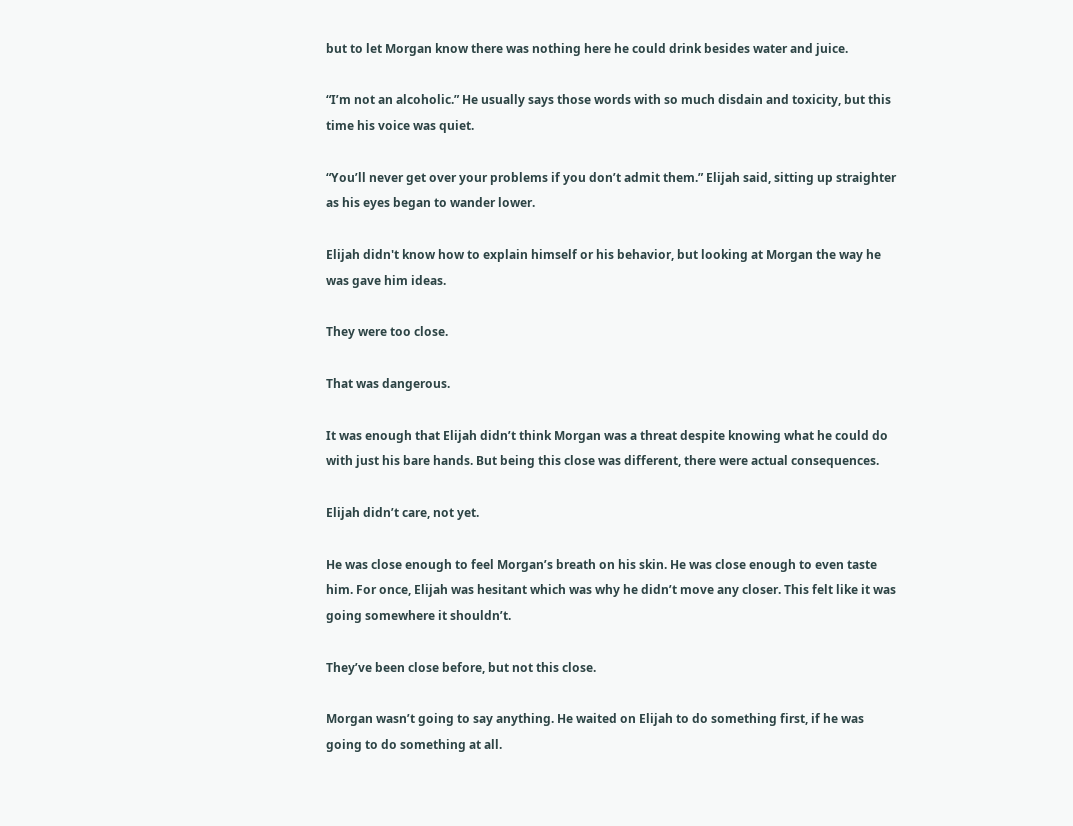but to let Morgan know there was nothing here he could drink besides water and juice.

“I’m not an alcoholic.” He usually says those words with so much disdain and toxicity, but this time his voice was quiet.

“You’ll never get over your problems if you don’t admit them.” Elijah said, sitting up straighter as his eyes began to wander lower.

Elijah didn't know how to explain himself or his behavior, but looking at Morgan the way he was gave him ideas.

They were too close.

That was dangerous.

It was enough that Elijah didn’t think Morgan was a threat despite knowing what he could do with just his bare hands. But being this close was different, there were actual consequences.

Elijah didn’t care, not yet.

He was close enough to feel Morgan’s breath on his skin. He was close enough to even taste him. For once, Elijah was hesitant which was why he didn’t move any closer. This felt like it was going somewhere it shouldn’t.

They’ve been close before, but not this close.

Morgan wasn’t going to say anything. He waited on Elijah to do something first, if he was going to do something at all.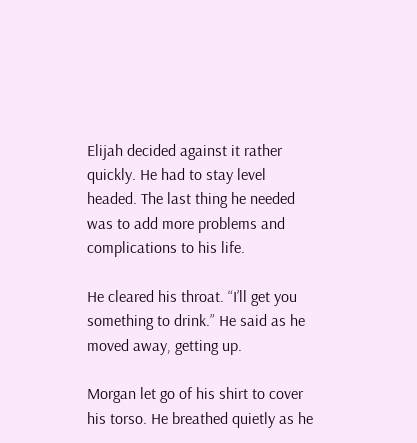Elijah decided against it rather quickly. He had to stay level headed. The last thing he needed was to add more problems and complications to his life.

He cleared his throat. “I’ll get you something to drink.” He said as he moved away, getting up.

Morgan let go of his shirt to cover his torso. He breathed quietly as he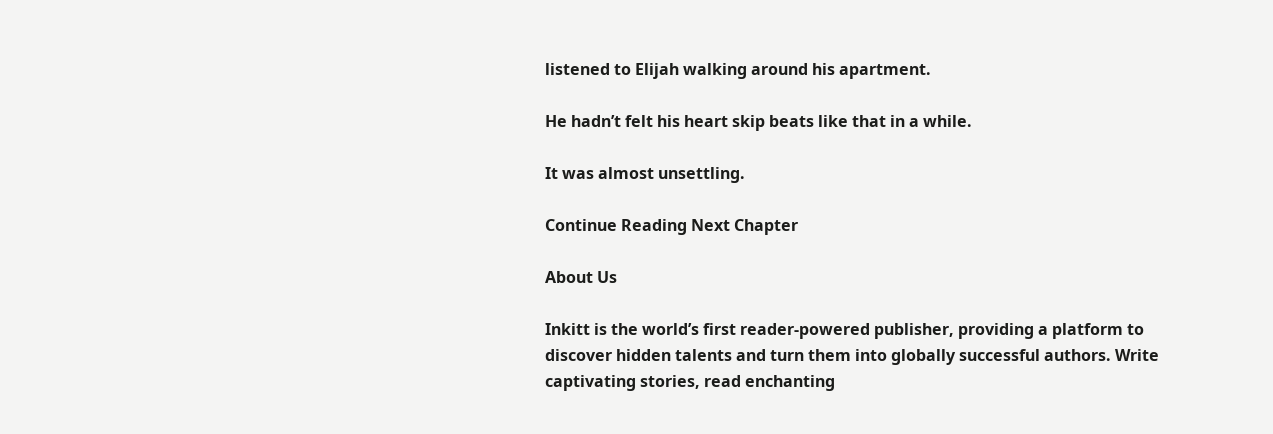listened to Elijah walking around his apartment.

He hadn’t felt his heart skip beats like that in a while.

It was almost unsettling.

Continue Reading Next Chapter

About Us

Inkitt is the world’s first reader-powered publisher, providing a platform to discover hidden talents and turn them into globally successful authors. Write captivating stories, read enchanting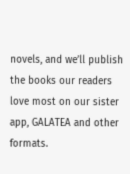novels, and we’ll publish the books our readers love most on our sister app, GALATEA and other formats.